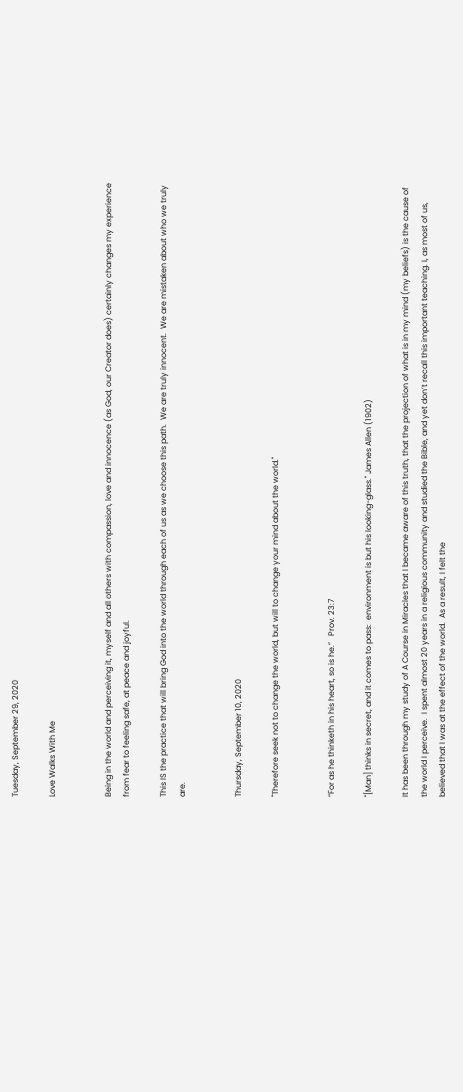Tuesday, September 29, 2020

Love Walks With Me


Being in the world and perceiving it, myself and all others with compassion, love and innocence (as God, our Creator does) certainly changes my experience from fear to feeling safe, at peace and joyful.

This IS the practice that will bring God into the world through each of us as we choose this path.  We are truly innocent.  We are mistaken about who we truly are.


Thursday, September 10, 2020

"Therefore seek not to change the world, but will to change your mind about the world."


“For as he thinketh in his heart, so is he.”   Prov. 23:7

"[Man] thinks in secret, and it comes to pass:  environment is but his looking-glass." James Allen (1902)

It has been through my study of A Course in Miracles that I became aware of this truth, that the projection of what is in my mind (my beliefs) is the cause of the world I perceive.  I spent almost 20 years in a religious community and studied the Bible, and yet don’t recall this important teaching. I, as most of us, believed that I was at the effect of the world.  As a result, I felt the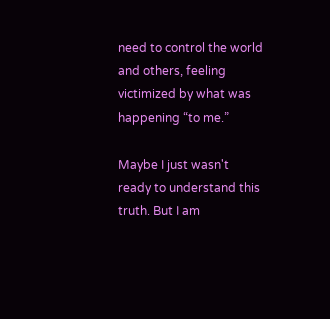need to control the world and others, feeling victimized by what was happening “to me.”

Maybe I just wasn't ready to understand this truth. But I am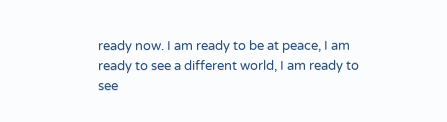ready now. I am ready to be at peace, I am ready to see a different world, I am ready to see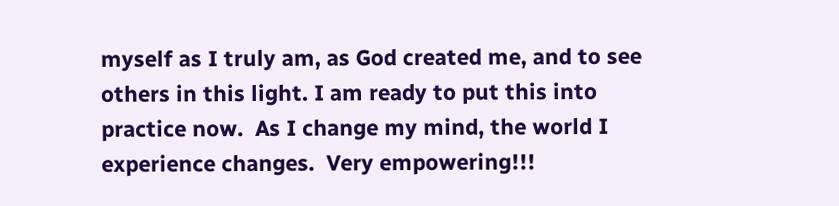myself as I truly am, as God created me, and to see others in this light. I am ready to put this into practice now.  As I change my mind, the world I experience changes.  Very empowering!!!